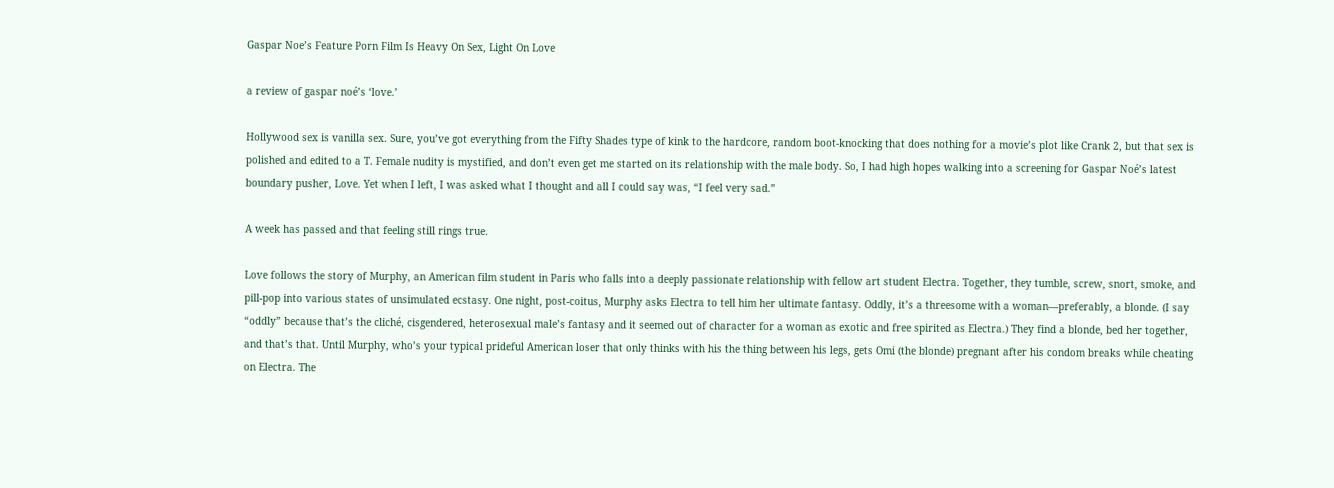Gaspar Noe’s Feature Porn Film Is Heavy On Sex, Light On Love

a review of gaspar noé’s ‘love.’

Hollywood sex is vanilla sex. Sure, you’ve got everything from the Fifty Shades type of kink to the hardcore, random boot-knocking that does nothing for a movie’s plot like Crank 2, but that sex is polished and edited to a T. Female nudity is mystified, and don’t even get me started on its relationship with the male body. So, I had high hopes walking into a screening for Gaspar Noé’s latest boundary pusher, Love. Yet when I left, I was asked what I thought and all I could say was, “I feel very sad.”

A week has passed and that feeling still rings true.

Love follows the story of Murphy, an American film student in Paris who falls into a deeply passionate relationship with fellow art student Electra. Together, they tumble, screw, snort, smoke, and pill-pop into various states of unsimulated ecstasy. One night, post-coitus, Murphy asks Electra to tell him her ultimate fantasy. Oddly, it’s a threesome with a woman—preferably, a blonde. (I say “oddly” because that’s the cliché, cisgendered, heterosexual male’s fantasy and it seemed out of character for a woman as exotic and free spirited as Electra.) They find a blonde, bed her together, and that’s that. Until Murphy, who’s your typical prideful American loser that only thinks with his the thing between his legs, gets Omi (the blonde) pregnant after his condom breaks while cheating on Electra. The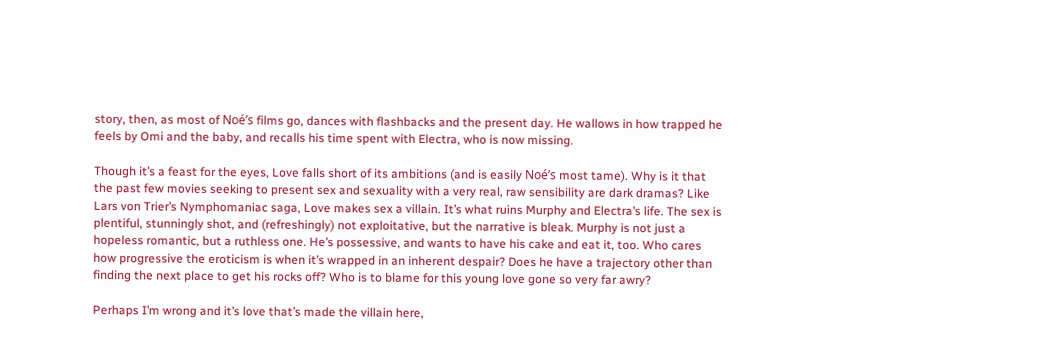story, then, as most of Noé’s films go, dances with flashbacks and the present day. He wallows in how trapped he feels by Omi and the baby, and recalls his time spent with Electra, who is now missing.

Though it’s a feast for the eyes, Love falls short of its ambitions (and is easily Noé’s most tame). Why is it that the past few movies seeking to present sex and sexuality with a very real, raw sensibility are dark dramas? Like Lars von Trier’s Nymphomaniac saga, Love makes sex a villain. It’s what ruins Murphy and Electra’s life. The sex is plentiful, stunningly shot, and (refreshingly) not exploitative, but the narrative is bleak. Murphy is not just a hopeless romantic, but a ruthless one. He’s possessive, and wants to have his cake and eat it, too. Who cares how progressive the eroticism is when it’s wrapped in an inherent despair? Does he have a trajectory other than finding the next place to get his rocks off? Who is to blame for this young love gone so very far awry?

Perhaps I’m wrong and it’s love that’s made the villain here,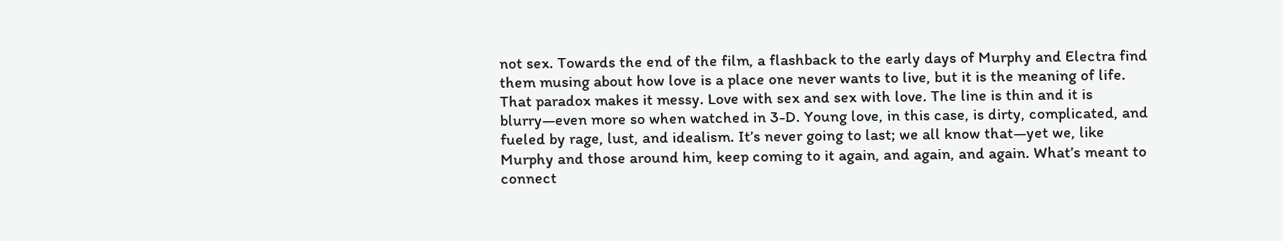not sex. Towards the end of the film, a flashback to the early days of Murphy and Electra find them musing about how love is a place one never wants to live, but it is the meaning of life. That paradox makes it messy. Love with sex and sex with love. The line is thin and it is blurry—even more so when watched in 3-D. Young love, in this case, is dirty, complicated, and fueled by rage, lust, and idealism. It’s never going to last; we all know that—yet we, like Murphy and those around him, keep coming to it again, and again, and again. What’s meant to connect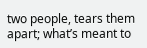two people, tears them apart; what’s meant to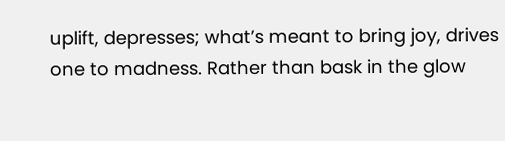uplift, depresses; what’s meant to bring joy, drives one to madness. Rather than bask in the glow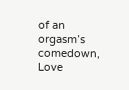of an orgasm’s comedown, Love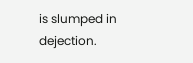is slumped in dejection.